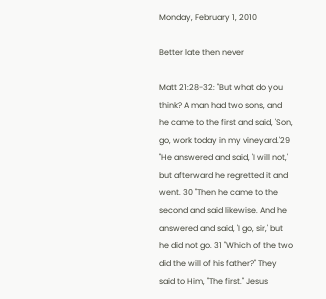Monday, February 1, 2010

Better late then never

Matt 21:28-32: "But what do you think? A man had two sons, and he came to the first and said, 'Son, go, work today in my vineyard.'29 "He answered and said, 'I will not,' but afterward he regretted it and went. 30 "Then he came to the second and said likewise. And he answered and said, 'I go, sir,' but he did not go. 31 "Which of the two did the will of his father?" They said to Him, "The first." Jesus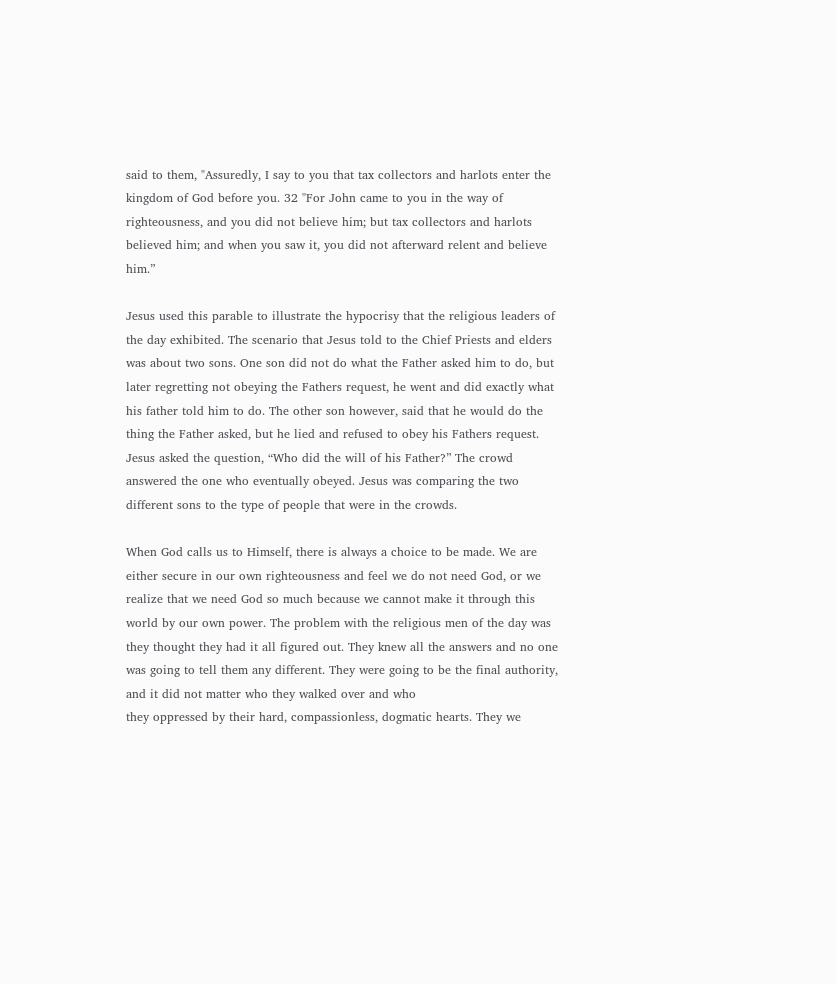said to them, "Assuredly, I say to you that tax collectors and harlots enter the kingdom of God before you. 32 "For John came to you in the way of righteousness, and you did not believe him; but tax collectors and harlots believed him; and when you saw it, you did not afterward relent and believe him.”

Jesus used this parable to illustrate the hypocrisy that the religious leaders of the day exhibited. The scenario that Jesus told to the Chief Priests and elders was about two sons. One son did not do what the Father asked him to do, but later regretting not obeying the Fathers request, he went and did exactly what his father told him to do. The other son however, said that he would do the thing the Father asked, but he lied and refused to obey his Fathers request. Jesus asked the question, “Who did the will of his Father?” The crowd answered the one who eventually obeyed. Jesus was comparing the two different sons to the type of people that were in the crowds.

When God calls us to Himself, there is always a choice to be made. We are either secure in our own righteousness and feel we do not need God, or we realize that we need God so much because we cannot make it through this world by our own power. The problem with the religious men of the day was they thought they had it all figured out. They knew all the answers and no one was going to tell them any different. They were going to be the final authority, and it did not matter who they walked over and who
they oppressed by their hard, compassionless, dogmatic hearts. They we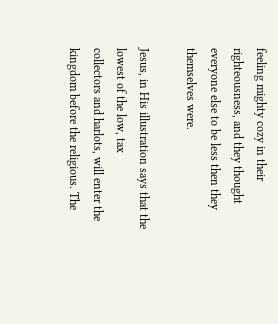feeling mighty cozy in their righteousness, and they thought everyone else to be less then they themselves were.

Jesus, in His illustration says that the lowest of the low, tax
collectors and harlots, will enter the kingdom before the religious. The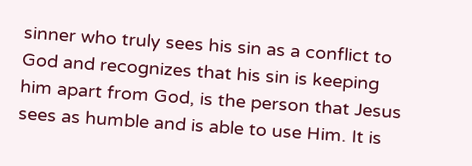sinner who truly sees his sin as a conflict to God and recognizes that his sin is keeping him apart from God, is the person that Jesus sees as humble and is able to use Him. It is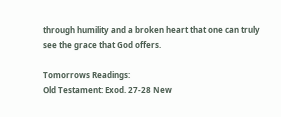through humility and a broken heart that one can truly see the grace that God offers.

Tomorrows Readings:
Old Testament: Exod. 27-28 New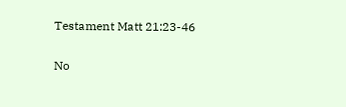Testament Matt 21:23-46

No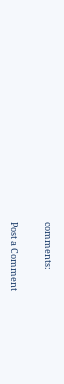comments:

Post a Comment